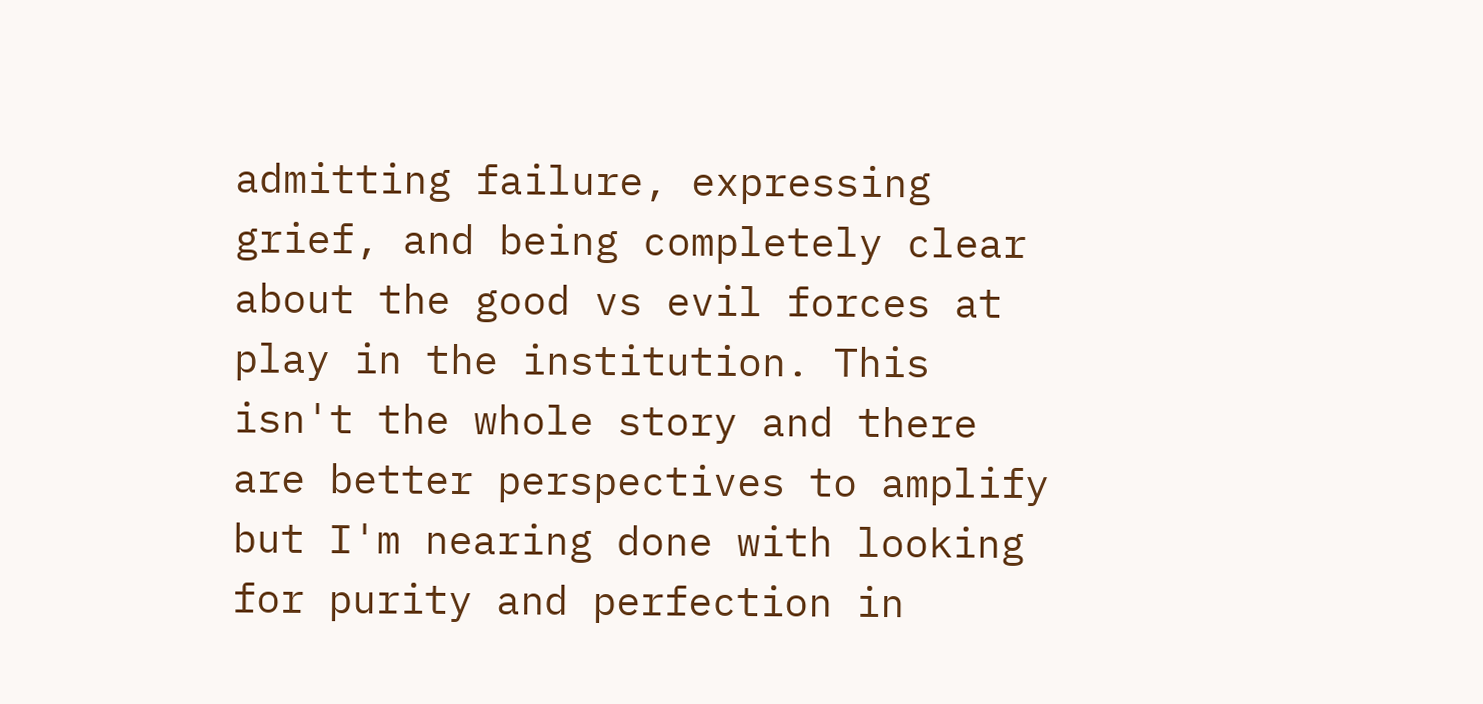admitting failure, expressing grief, and being completely clear about the good vs evil forces at play in the institution. This isn't the whole story and there are better perspectives to amplify but I'm nearing done with looking for purity and perfection in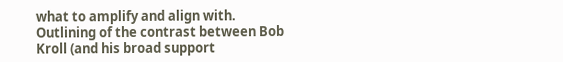what to amplify and align with. Outlining of the contrast between Bob Kroll (and his broad support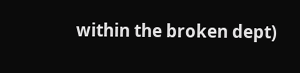within the broken dept)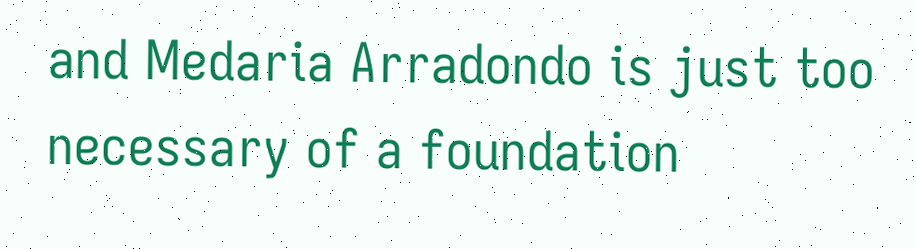and Medaria Arradondo is just too necessary of a foundation